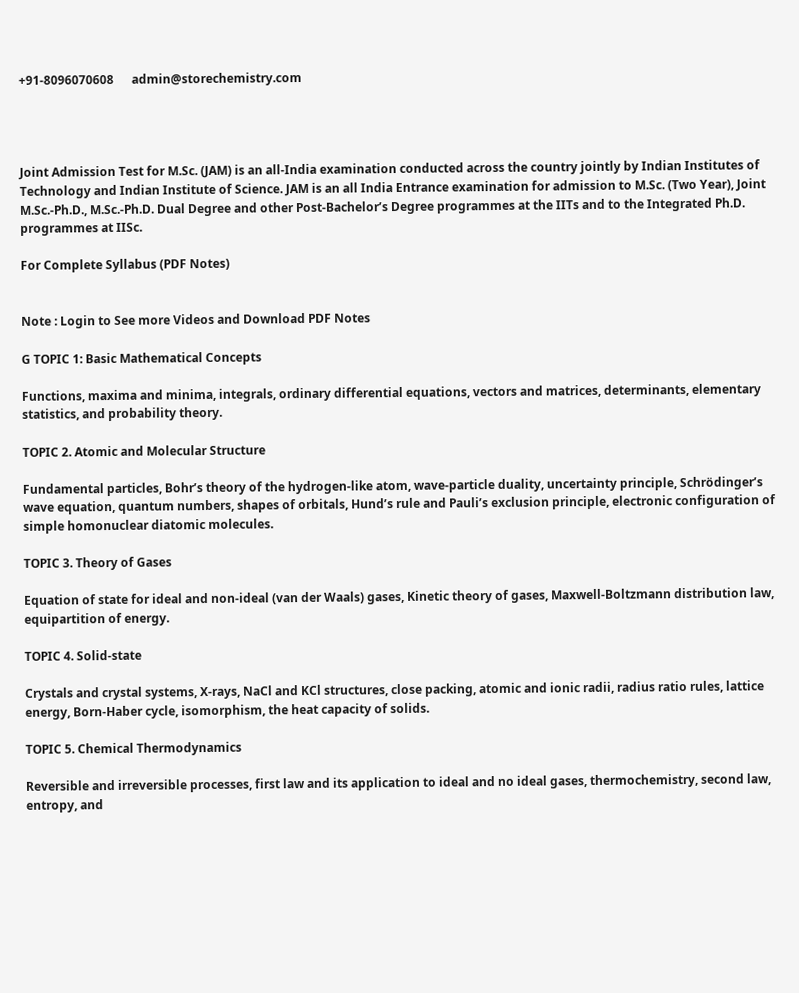+91-8096070608      admin@storechemistry.com




Joint Admission Test for M.Sc. (JAM) is an all-India examination conducted across the country jointly by Indian Institutes of Technology and Indian Institute of Science. JAM is an all India Entrance examination for admission to M.Sc. (Two Year), Joint M.Sc.-Ph.D., M.Sc.-Ph.D. Dual Degree and other Post-Bachelor’s Degree programmes at the IITs and to the Integrated Ph.D. programmes at IISc.

For Complete Syllabus (PDF Notes)


Note : Login to See more Videos and Download PDF Notes

G TOPIC 1: Basic Mathematical Concepts

Functions, maxima and minima, integrals, ordinary differential equations, vectors and matrices, determinants, elementary statistics, and probability theory.

TOPIC 2. Atomic and Molecular Structure

Fundamental particles, Bohr’s theory of the hydrogen-like atom, wave-particle duality, uncertainty principle, Schrödinger’s wave equation, quantum numbers, shapes of orbitals, Hund’s rule and Pauli’s exclusion principle, electronic configuration of simple homonuclear diatomic molecules.

TOPIC 3. Theory of Gases

Equation of state for ideal and non-ideal (van der Waals) gases, Kinetic theory of gases, Maxwell-Boltzmann distribution law, equipartition of energy.

TOPIC 4. Solid-state

Crystals and crystal systems, X-rays, NaCl and KCl structures, close packing, atomic and ionic radii, radius ratio rules, lattice energy, Born-Haber cycle, isomorphism, the heat capacity of solids.

TOPIC 5. Chemical Thermodynamics

Reversible and irreversible processes, first law and its application to ideal and no ideal gases, thermochemistry, second law, entropy, and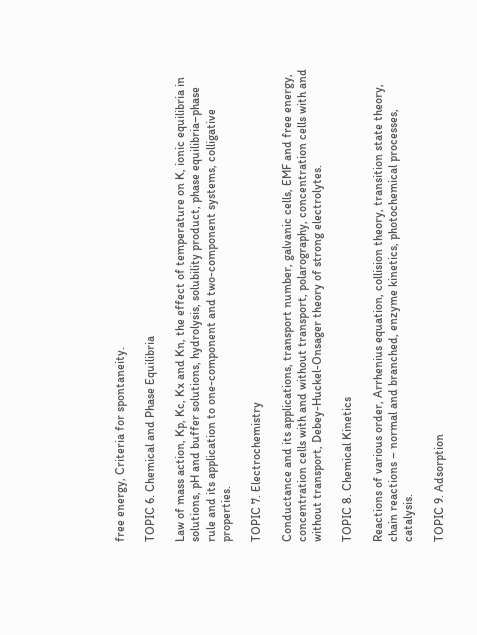free energy, Criteria for spontaneity.

TOPIC 6. Chemical and Phase Equilibria

Law of mass action, Kp, Kc, Kx and Kn, the effect of temperature on K, ionic equilibria in solutions, pH and buffer solutions, hydrolysis, solubility product, phase equilibria–phase rule and its application to one-component and two-component systems, colligative properties.

TOPIC 7. Electrochemistry

Conductance and its applications, transport number, galvanic cells, EMF and free energy, concentration cells with and without transport, polarography, concentration cells with and without transport, Debey-Huckel-Onsager theory of strong electrolytes.

TOPIC 8. Chemical Kinetics

Reactions of various order, Arrhenius equation, collision theory, transition state theory, chain reactions – normal and branched, enzyme kinetics, photochemical processes, catalysis.

TOPIC 9. Adsorption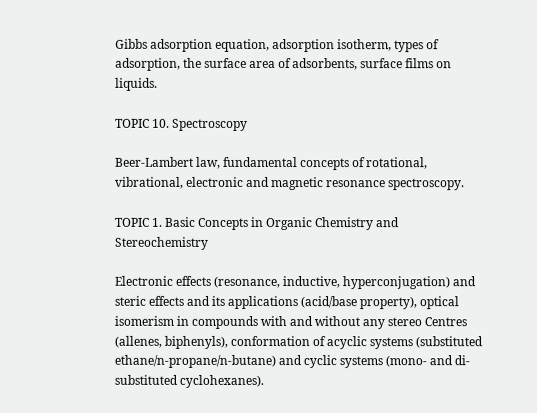Gibbs adsorption equation, adsorption isotherm, types of adsorption, the surface area of adsorbents, surface films on liquids.

TOPIC 10. Spectroscopy

Beer-Lambert law, fundamental concepts of rotational, vibrational, electronic and magnetic resonance spectroscopy.

TOPIC 1. Basic Concepts in Organic Chemistry and Stereochemistry

Electronic effects (resonance, inductive, hyperconjugation) and steric effects and its applications (acid/base property), optical isomerism in compounds with and without any stereo Centres (allenes, biphenyls), conformation of acyclic systems (substituted ethane/n-propane/n-butane) and cyclic systems (mono- and di-substituted cyclohexanes).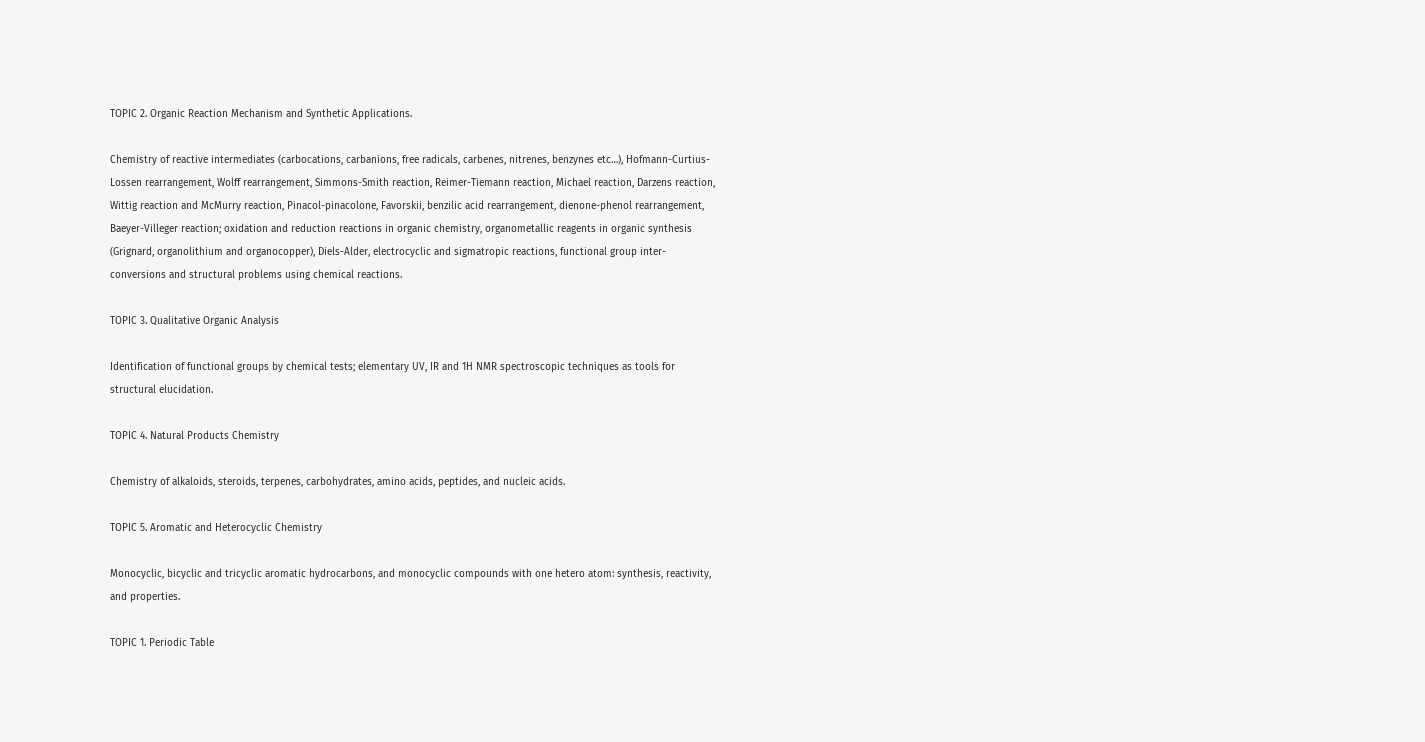TOPIC 2. Organic Reaction Mechanism and Synthetic Applications.

Chemistry of reactive intermediates (carbocations, carbanions, free radicals, carbenes, nitrenes, benzynes etc…), Hofmann-Curtius-Lossen rearrangement, Wolff rearrangement, Simmons-Smith reaction, Reimer-Tiemann reaction, Michael reaction, Darzens reaction, Wittig reaction and McMurry reaction, Pinacol-pinacolone, Favorskii, benzilic acid rearrangement, dienone-phenol rearrangement, Baeyer-Villeger reaction; oxidation and reduction reactions in organic chemistry, organometallic reagents in organic synthesis (Grignard, organolithium and organocopper), Diels-Alder, electrocyclic and sigmatropic reactions, functional group inter-conversions and structural problems using chemical reactions.

TOPIC 3. Qualitative Organic Analysis

Identification of functional groups by chemical tests; elementary UV, IR and 1H NMR spectroscopic techniques as tools for structural elucidation.

TOPIC 4. Natural Products Chemistry

Chemistry of alkaloids, steroids, terpenes, carbohydrates, amino acids, peptides, and nucleic acids.

TOPIC 5. Aromatic and Heterocyclic Chemistry

Monocyclic, bicyclic and tricyclic aromatic hydrocarbons, and monocyclic compounds with one hetero atom: synthesis, reactivity, and properties.

TOPIC 1. Periodic Table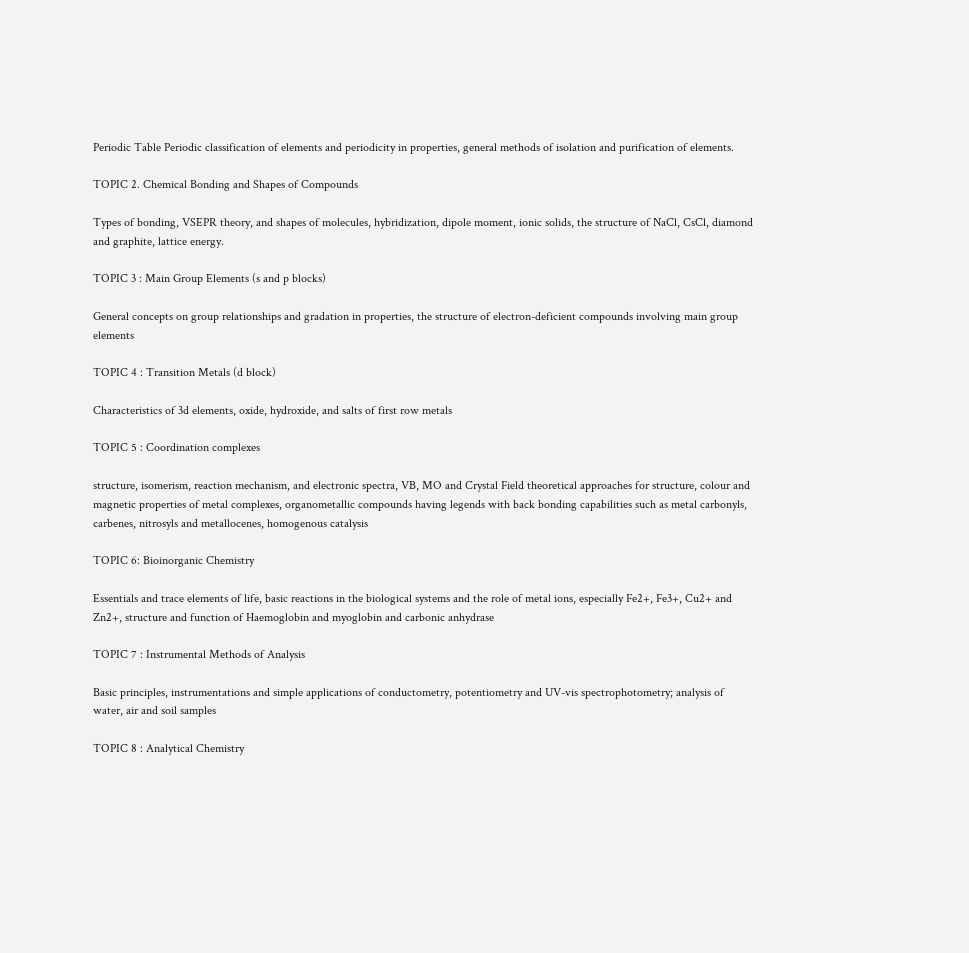Periodic Table Periodic classification of elements and periodicity in properties, general methods of isolation and purification of elements.

TOPIC 2. Chemical Bonding and Shapes of Compounds

Types of bonding, VSEPR theory, and shapes of molecules, hybridization, dipole moment, ionic solids, the structure of NaCl, CsCl, diamond and graphite, lattice energy.

TOPIC 3 : Main Group Elements (s and p blocks)

General concepts on group relationships and gradation in properties, the structure of electron-deficient compounds involving main group elements

TOPIC 4 : Transition Metals (d block)

Characteristics of 3d elements, oxide, hydroxide, and salts of first row metals

TOPIC 5 : Coordination complexes

structure, isomerism, reaction mechanism, and electronic spectra, VB, MO and Crystal Field theoretical approaches for structure, colour and magnetic properties of metal complexes, organometallic compounds having legends with back bonding capabilities such as metal carbonyls, carbenes, nitrosyls and metallocenes, homogenous catalysis

TOPIC 6: Bioinorganic Chemistry

Essentials and trace elements of life, basic reactions in the biological systems and the role of metal ions, especially Fe2+, Fe3+, Cu2+ and Zn2+, structure and function of Haemoglobin and myoglobin and carbonic anhydrase

TOPIC 7 : Instrumental Methods of Analysis

Basic principles, instrumentations and simple applications of conductometry, potentiometry and UV-vis spectrophotometry; analysis of water, air and soil samples

TOPIC 8 : Analytical Chemistry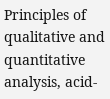Principles of qualitative and quantitative analysis, acid-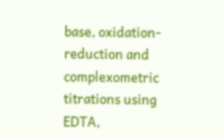base, oxidation-reduction and complexometric titrations using EDTA,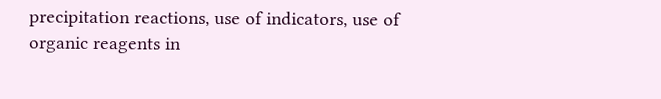precipitation reactions, use of indicators, use of organic reagents in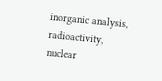inorganic analysis, radioactivity, nuclear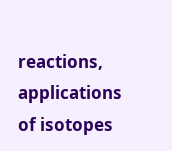reactions, applications of isotopes